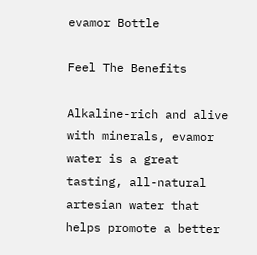evamor Bottle

Feel The Benefits

Alkaline-rich and alive with minerals, evamor water is a great tasting, all-natural artesian water that helps promote a better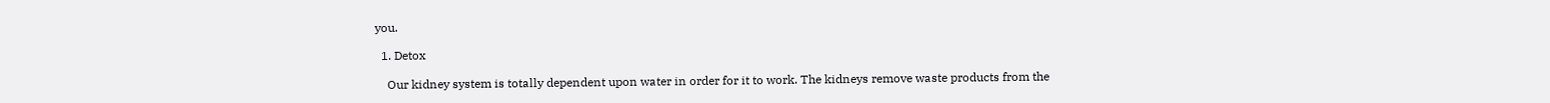you.

  1. Detox

    Our kidney system is totally dependent upon water in order for it to work. The kidneys remove waste products from the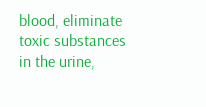blood, eliminate toxic substances in the urine,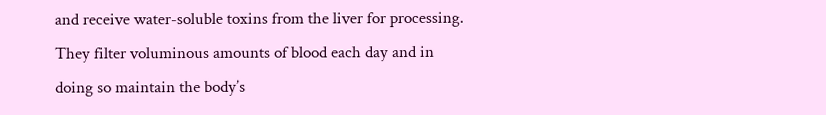and receive water-soluble toxins from the liver for processing. They filter voluminous amounts of blood each day and in doing so maintain the body’s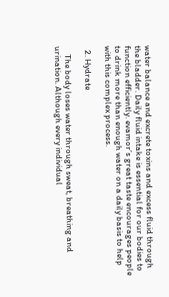water balance and excrete toxins and excess fluid through the bladder. Daily fluid intake is essential for our bodies to function efficiently. evamor’s great taste encourages people to drink more than enough water on a daily basis to help with this complex process.

  2. Hydrate

    The body loses water through sweat, breathing and urination. Although every individual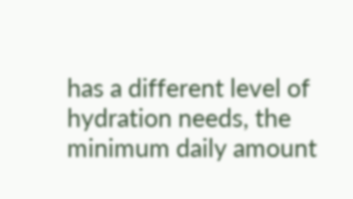has a different level of hydration needs, the minimum daily amount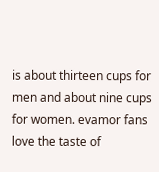is about thirteen cups for men and about nine cups for women. evamor fans love the taste of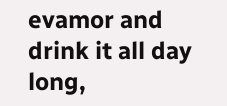evamor and drink it all day long,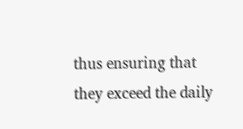thus ensuring that they exceed the daily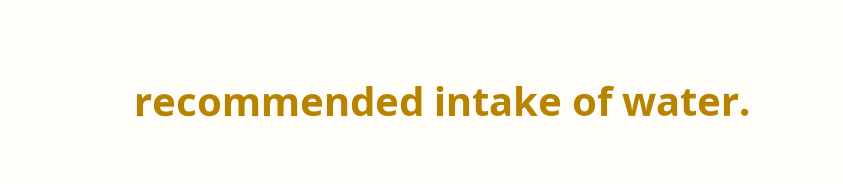recommended intake of water.